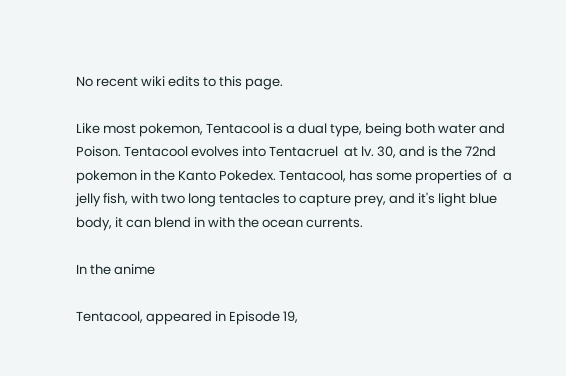No recent wiki edits to this page.

Like most pokemon, Tentacool is a dual type, being both water and Poison. Tentacool evolves into Tentacruel  at lv. 30, and is the 72nd pokemon in the Kanto Pokedex. Tentacool, has some properties of  a jelly fish, with two long tentacles to capture prey, and it's light blue body, it can blend in with the ocean currents.

In the anime

Tentacool, appeared in Episode 19,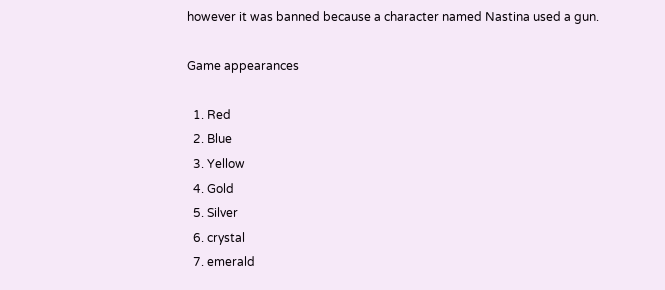however it was banned because a character named Nastina used a gun.

Game appearances

  1. Red
  2. Blue
  3. Yellow
  4. Gold
  5. Silver
  6. crystal
  7. emerald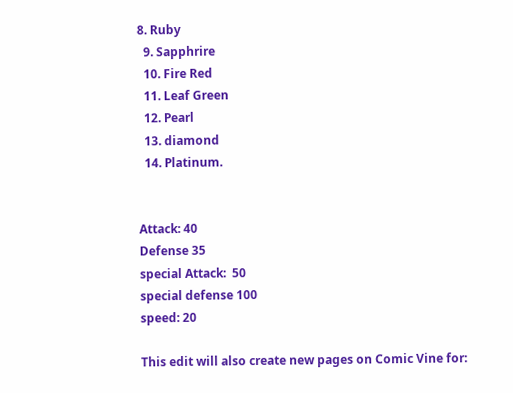8. Ruby
  9. Sapphrire
  10. Fire Red
  11. Leaf Green
  12. Pearl
  13. diamond
  14. Platinum.


Attack: 40
Defense 35
special Attack:  50
special defense 100
speed: 20

This edit will also create new pages on Comic Vine for: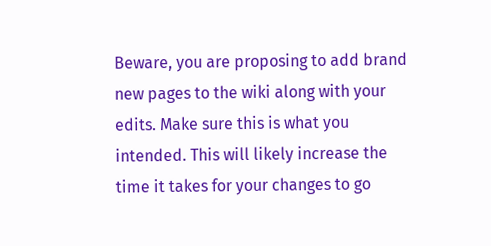Beware, you are proposing to add brand new pages to the wiki along with your edits. Make sure this is what you intended. This will likely increase the time it takes for your changes to go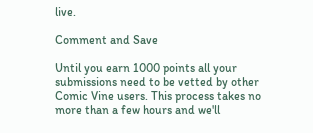live.

Comment and Save

Until you earn 1000 points all your submissions need to be vetted by other Comic Vine users. This process takes no more than a few hours and we'll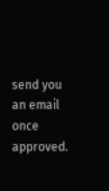send you an email once approved.